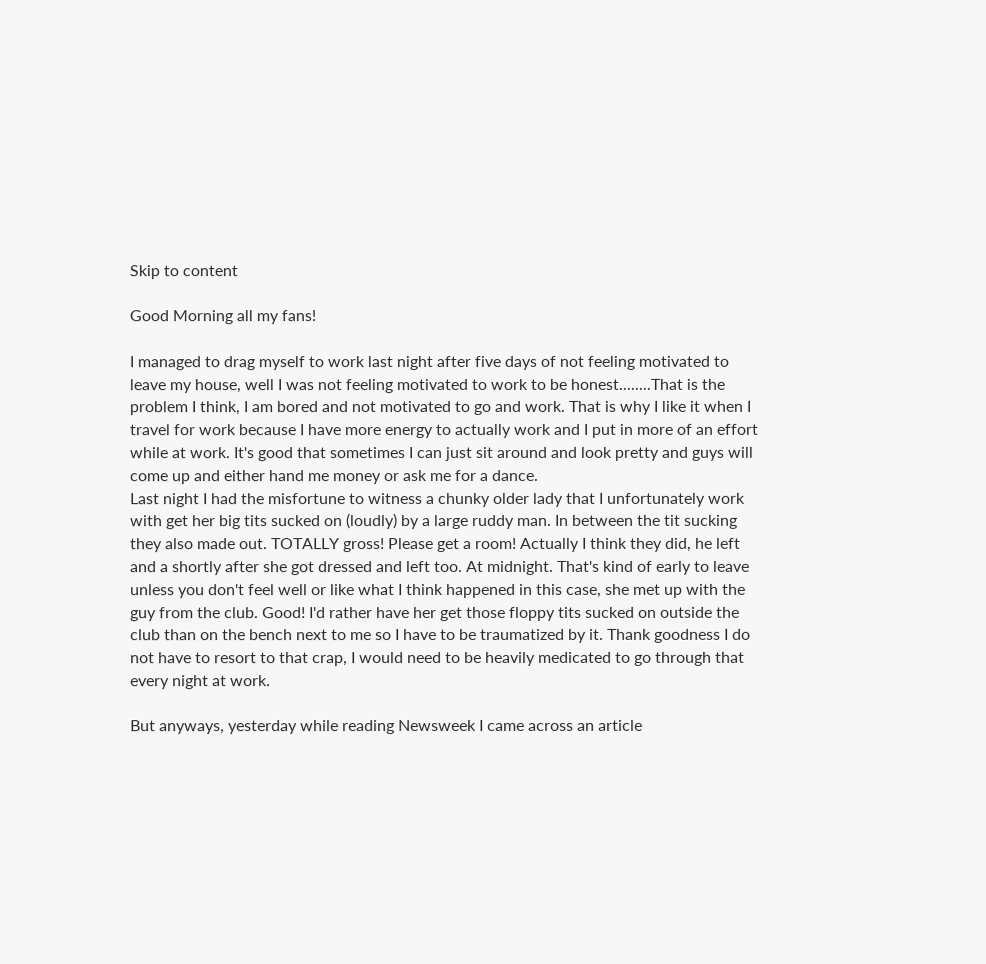Skip to content

Good Morning all my fans!

I managed to drag myself to work last night after five days of not feeling motivated to leave my house, well I was not feeling motivated to work to be honest........That is the problem I think, I am bored and not motivated to go and work. That is why I like it when I travel for work because I have more energy to actually work and I put in more of an effort while at work. It's good that sometimes I can just sit around and look pretty and guys will come up and either hand me money or ask me for a dance.
Last night I had the misfortune to witness a chunky older lady that I unfortunately work with get her big tits sucked on (loudly) by a large ruddy man. In between the tit sucking they also made out. TOTALLY gross! Please get a room! Actually I think they did, he left and a shortly after she got dressed and left too. At midnight. That's kind of early to leave unless you don't feel well or like what I think happened in this case, she met up with the guy from the club. Good! I'd rather have her get those floppy tits sucked on outside the club than on the bench next to me so I have to be traumatized by it. Thank goodness I do not have to resort to that crap, I would need to be heavily medicated to go through that every night at work.

But anyways, yesterday while reading Newsweek I came across an article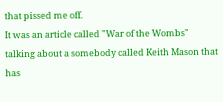that pissed me off.
It was an article called "War of the Wombs" talking about a somebody called Keith Mason that has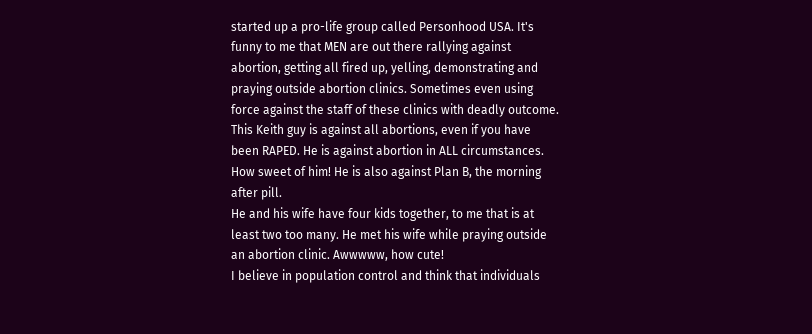started up a pro-life group called Personhood USA. It's funny to me that MEN are out there rallying against abortion, getting all fired up, yelling, demonstrating and praying outside abortion clinics. Sometimes even using force against the staff of these clinics with deadly outcome.
This Keith guy is against all abortions, even if you have been RAPED. He is against abortion in ALL circumstances. How sweet of him! He is also against Plan B, the morning after pill.
He and his wife have four kids together, to me that is at least two too many. He met his wife while praying outside an abortion clinic. Awwwww, how cute!
I believe in population control and think that individuals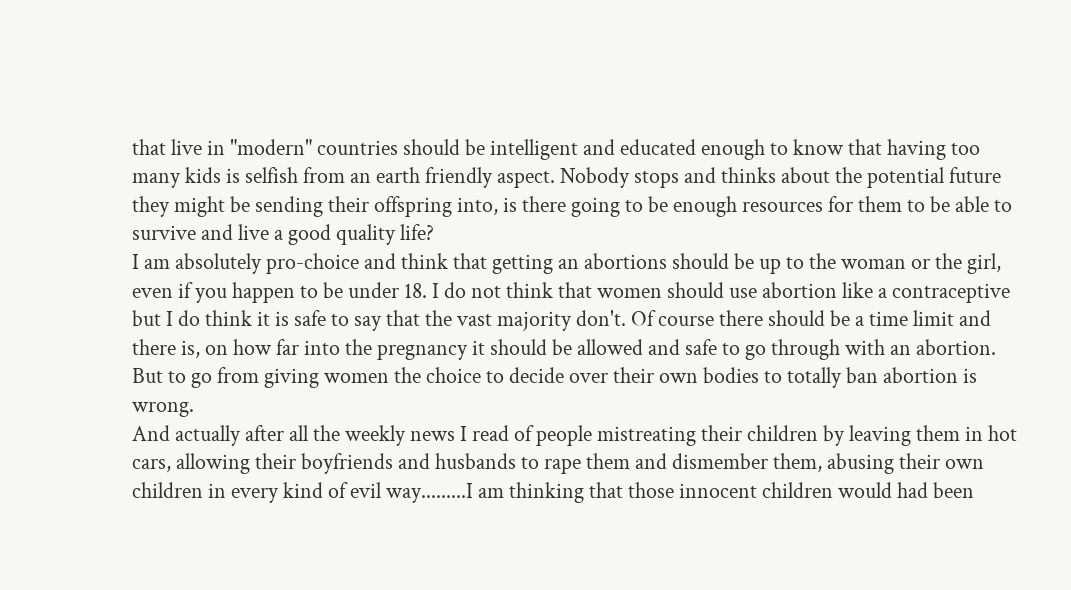that live in "modern" countries should be intelligent and educated enough to know that having too many kids is selfish from an earth friendly aspect. Nobody stops and thinks about the potential future they might be sending their offspring into, is there going to be enough resources for them to be able to survive and live a good quality life?
I am absolutely pro-choice and think that getting an abortions should be up to the woman or the girl, even if you happen to be under 18. I do not think that women should use abortion like a contraceptive but I do think it is safe to say that the vast majority don't. Of course there should be a time limit and there is, on how far into the pregnancy it should be allowed and safe to go through with an abortion. But to go from giving women the choice to decide over their own bodies to totally ban abortion is wrong.
And actually after all the weekly news I read of people mistreating their children by leaving them in hot cars, allowing their boyfriends and husbands to rape them and dismember them, abusing their own children in every kind of evil way.........I am thinking that those innocent children would had been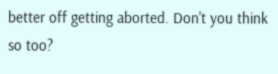better off getting aborted. Don't you think so too?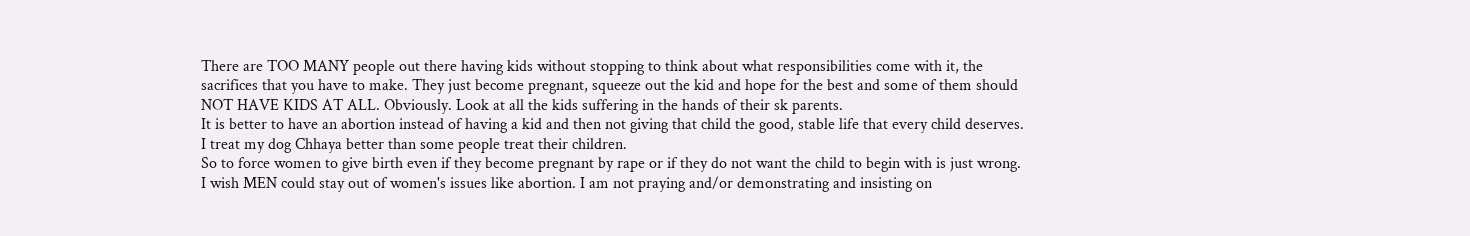There are TOO MANY people out there having kids without stopping to think about what responsibilities come with it, the sacrifices that you have to make. They just become pregnant, squeeze out the kid and hope for the best and some of them should NOT HAVE KIDS AT ALL. Obviously. Look at all the kids suffering in the hands of their sk parents.
It is better to have an abortion instead of having a kid and then not giving that child the good, stable life that every child deserves. I treat my dog Chhaya better than some people treat their children.
So to force women to give birth even if they become pregnant by rape or if they do not want the child to begin with is just wrong. I wish MEN could stay out of women's issues like abortion. I am not praying and/or demonstrating and insisting on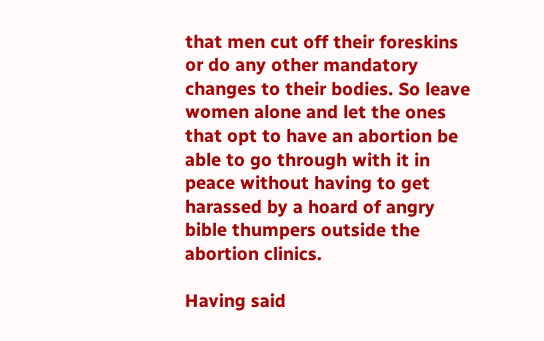that men cut off their foreskins or do any other mandatory changes to their bodies. So leave women alone and let the ones that opt to have an abortion be able to go through with it in peace without having to get harassed by a hoard of angry bible thumpers outside the abortion clinics.

Having said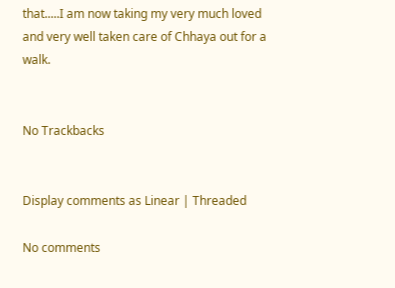that.....I am now taking my very much loved and very well taken care of Chhaya out for a walk.


No Trackbacks


Display comments as Linear | Threaded

No comments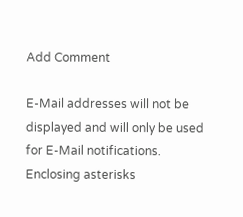Add Comment

E-Mail addresses will not be displayed and will only be used for E-Mail notifications.
Enclosing asterisks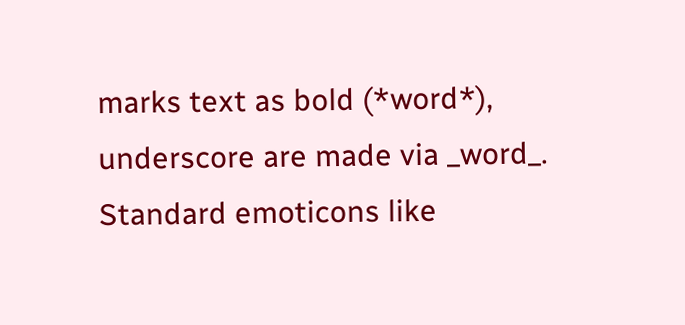marks text as bold (*word*), underscore are made via _word_.
Standard emoticons like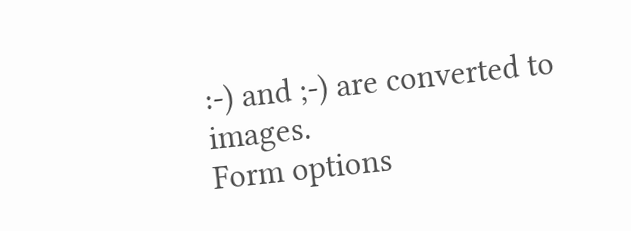:-) and ;-) are converted to images.
Form options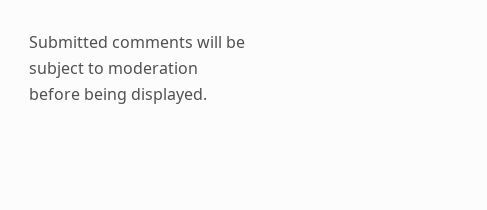Submitted comments will be subject to moderation before being displayed.